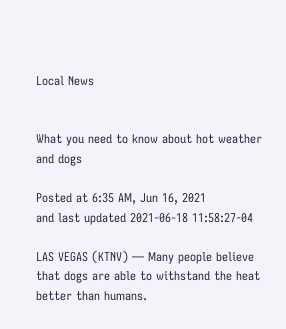Local News


What you need to know about hot weather and dogs

Posted at 6:35 AM, Jun 16, 2021
and last updated 2021-06-18 11:58:27-04

LAS VEGAS (KTNV) — Many people believe that dogs are able to withstand the heat better than humans.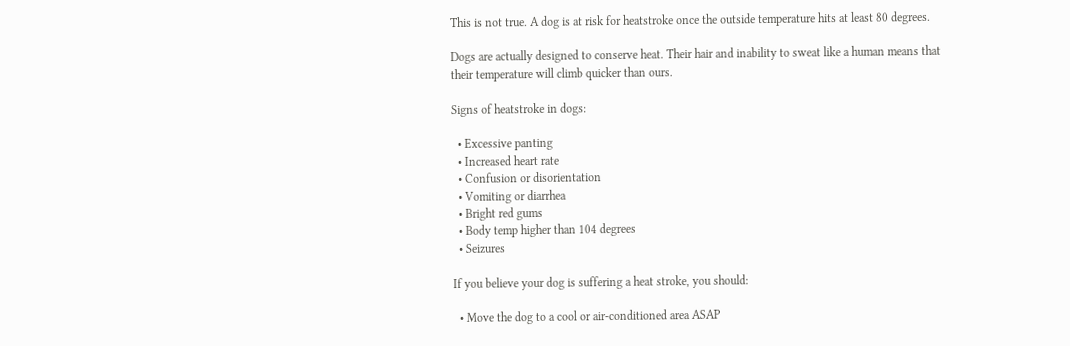This is not true. A dog is at risk for heatstroke once the outside temperature hits at least 80 degrees.

Dogs are actually designed to conserve heat. Their hair and inability to sweat like a human means that their temperature will climb quicker than ours.

Signs of heatstroke in dogs:

  • Excessive panting
  • Increased heart rate
  • Confusion or disorientation
  • Vomiting or diarrhea
  • Bright red gums
  • Body temp higher than 104 degrees
  • Seizures

If you believe your dog is suffering a heat stroke, you should:

  • Move the dog to a cool or air-conditioned area ASAP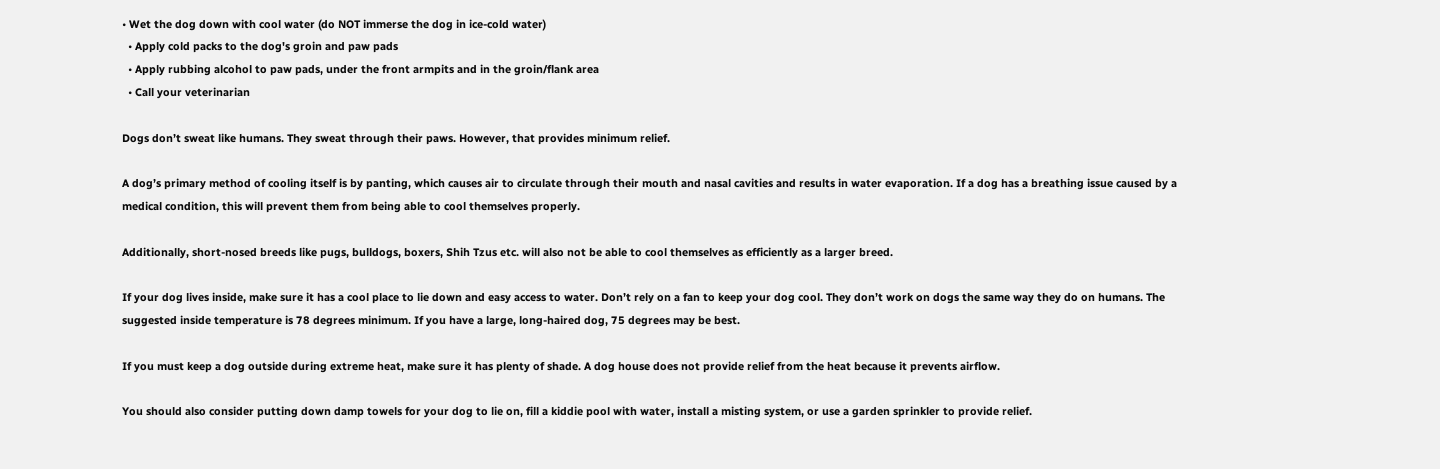• Wet the dog down with cool water (do NOT immerse the dog in ice-cold water)
  • Apply cold packs to the dog's groin and paw pads
  • Apply rubbing alcohol to paw pads, under the front armpits and in the groin/flank area
  • Call your veterinarian

Dogs don’t sweat like humans. They sweat through their paws. However, that provides minimum relief.

A dog’s primary method of cooling itself is by panting, which causes air to circulate through their mouth and nasal cavities and results in water evaporation. If a dog has a breathing issue caused by a medical condition, this will prevent them from being able to cool themselves properly.

Additionally, short-nosed breeds like pugs, bulldogs, boxers, Shih Tzus etc. will also not be able to cool themselves as efficiently as a larger breed.

If your dog lives inside, make sure it has a cool place to lie down and easy access to water. Don’t rely on a fan to keep your dog cool. They don’t work on dogs the same way they do on humans. The suggested inside temperature is 78 degrees minimum. If you have a large, long-haired dog, 75 degrees may be best.

If you must keep a dog outside during extreme heat, make sure it has plenty of shade. A dog house does not provide relief from the heat because it prevents airflow.

You should also consider putting down damp towels for your dog to lie on, fill a kiddie pool with water, install a misting system, or use a garden sprinkler to provide relief.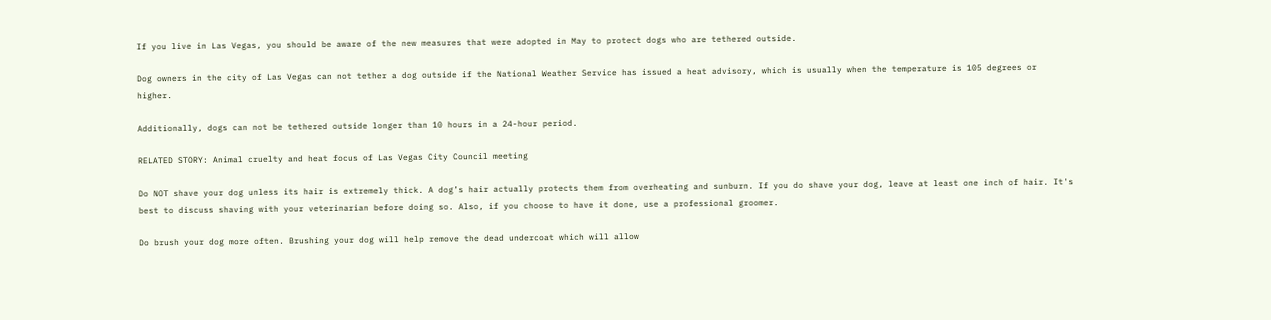If you live in Las Vegas, you should be aware of the new measures that were adopted in May to protect dogs who are tethered outside.

Dog owners in the city of Las Vegas can not tether a dog outside if the National Weather Service has issued a heat advisory, which is usually when the temperature is 105 degrees or higher.

Additionally, dogs can not be tethered outside longer than 10 hours in a 24-hour period.

RELATED STORY: Animal cruelty and heat focus of Las Vegas City Council meeting

Do NOT shave your dog unless its hair is extremely thick. A dog’s hair actually protects them from overheating and sunburn. If you do shave your dog, leave at least one inch of hair. It's best to discuss shaving with your veterinarian before doing so. Also, if you choose to have it done, use a professional groomer.

Do brush your dog more often. Brushing your dog will help remove the dead undercoat which will allow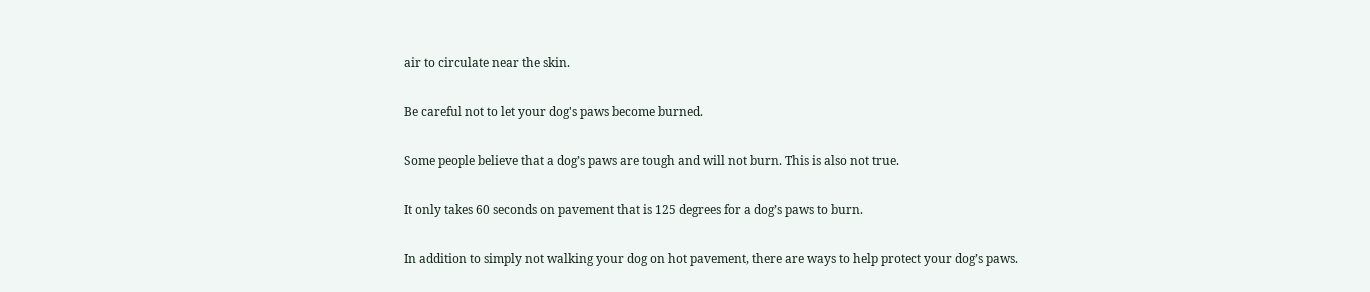air to circulate near the skin.

Be careful not to let your dog's paws become burned.

Some people believe that a dog’s paws are tough and will not burn. This is also not true.

It only takes 60 seconds on pavement that is 125 degrees for a dog’s paws to burn.

In addition to simply not walking your dog on hot pavement, there are ways to help protect your dog’s paws.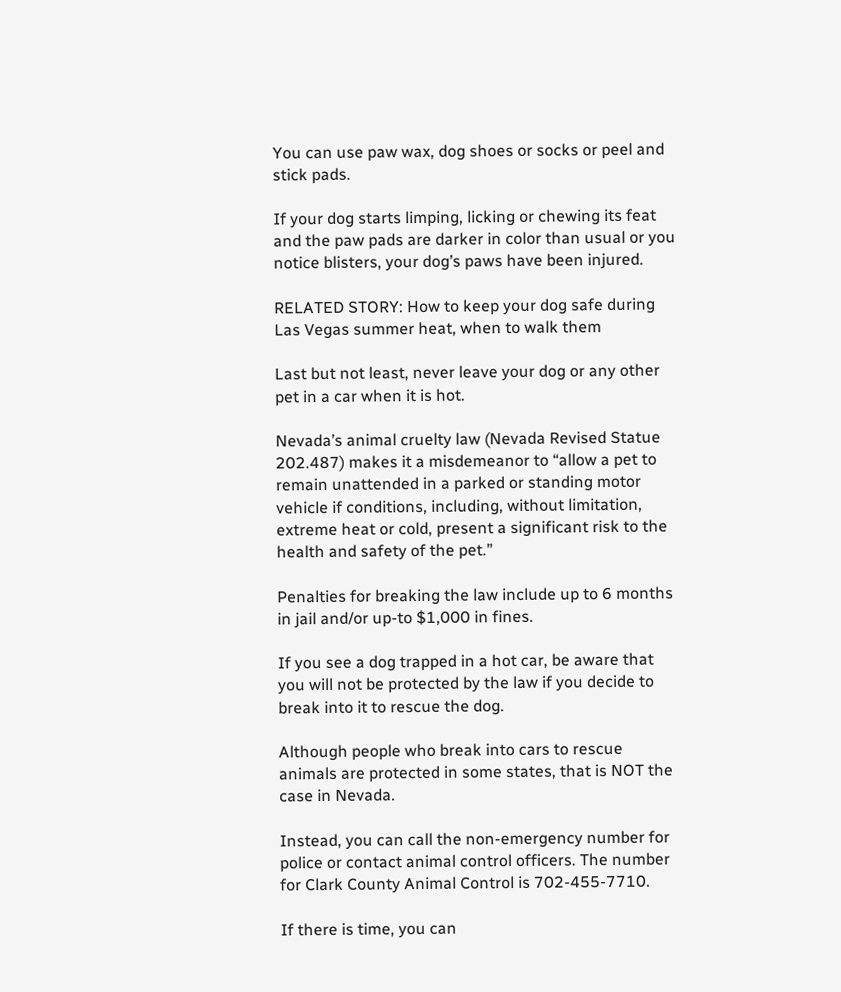You can use paw wax, dog shoes or socks or peel and stick pads.

If your dog starts limping, licking or chewing its feat and the paw pads are darker in color than usual or you notice blisters, your dog’s paws have been injured.

RELATED STORY: How to keep your dog safe during Las Vegas summer heat, when to walk them

Last but not least, never leave your dog or any other pet in a car when it is hot.

Nevada’s animal cruelty law (Nevada Revised Statue 202.487) makes it a misdemeanor to “allow a pet to remain unattended in a parked or standing motor vehicle if conditions, including, without limitation, extreme heat or cold, present a significant risk to the health and safety of the pet.”

Penalties for breaking the law include up to 6 months in jail and/or up-to $1,000 in fines.

If you see a dog trapped in a hot car, be aware that you will not be protected by the law if you decide to break into it to rescue the dog.

Although people who break into cars to rescue animals are protected in some states, that is NOT the case in Nevada.

Instead, you can call the non-emergency number for police or contact animal control officers. The number for Clark County Animal Control is 702-455-7710.

If there is time, you can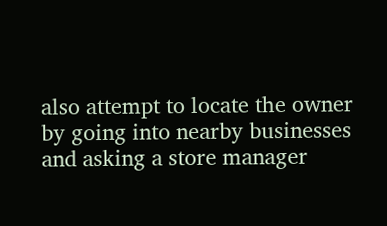also attempt to locate the owner by going into nearby businesses and asking a store manager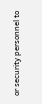or security personnel to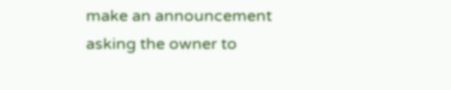make an announcement asking the owner to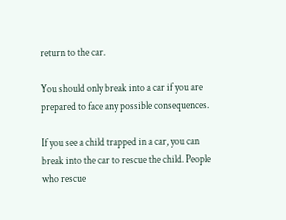return to the car.

You should only break into a car if you are prepared to face any possible consequences.

If you see a child trapped in a car, you can break into the car to rescue the child. People who rescue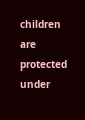children are protected under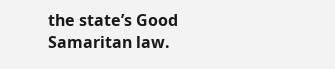the state’s Good Samaritan law.